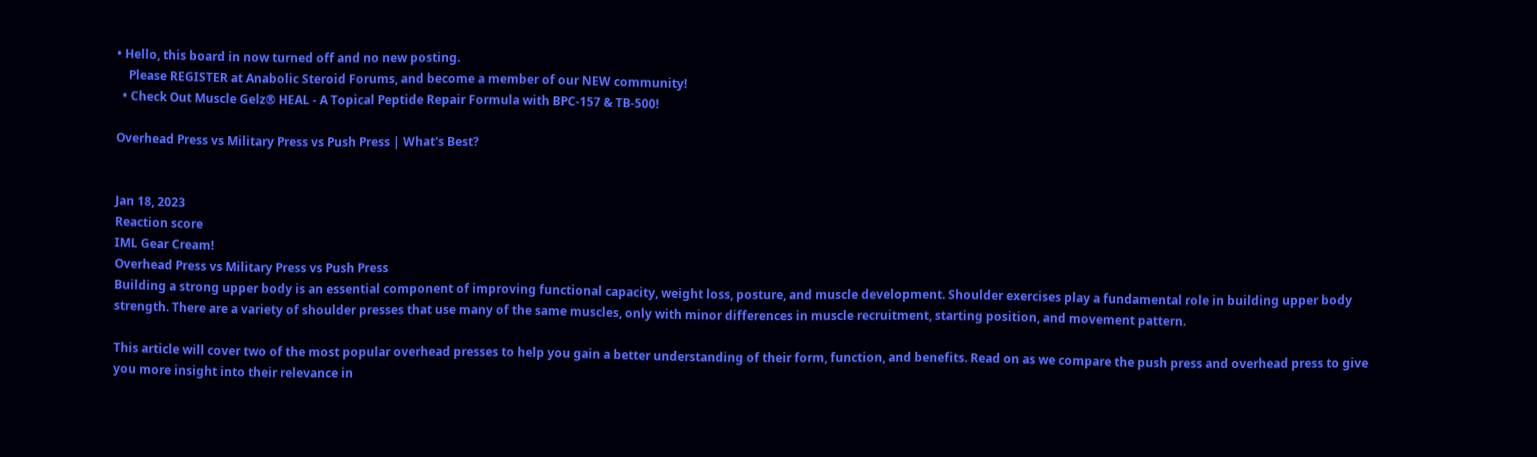• Hello, this board in now turned off and no new posting.
    Please REGISTER at Anabolic Steroid Forums, and become a member of our NEW community!
  • Check Out Muscle Gelz® HEAL - A Topical Peptide Repair Formula with BPC-157 & TB-500!

Overhead Press vs Military Press vs Push Press | What's Best?


Jan 18, 2023
Reaction score
IML Gear Cream!
Overhead Press vs Military Press vs Push Press
Building a strong upper body is an essential component of improving functional capacity, weight loss, posture, and muscle development. Shoulder exercises play a fundamental role in building upper body strength. There are a variety of shoulder presses that use many of the same muscles, only with minor differences in muscle recruitment, starting position, and movement pattern.

This article will cover two of the most popular overhead presses to help you gain a better understanding of their form, function, and benefits. Read on as we compare the push press and overhead press to give you more insight into their relevance in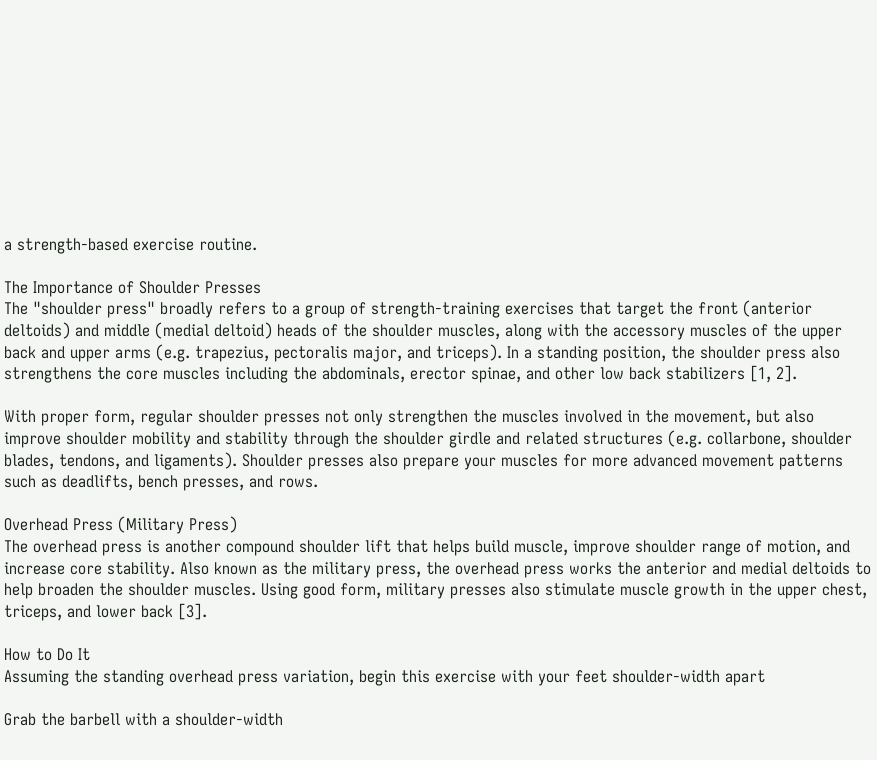a strength-based exercise routine.

The Importance of Shoulder Presses
The "shoulder press" broadly refers to a group of strength-training exercises that target the front (anterior deltoids) and middle (medial deltoid) heads of the shoulder muscles, along with the accessory muscles of the upper back and upper arms (e.g. trapezius, pectoralis major, and triceps). In a standing position, the shoulder press also strengthens the core muscles including the abdominals, erector spinae, and other low back stabilizers [1, 2].

With proper form, regular shoulder presses not only strengthen the muscles involved in the movement, but also improve shoulder mobility and stability through the shoulder girdle and related structures (e.g. collarbone, shoulder blades, tendons, and ligaments). Shoulder presses also prepare your muscles for more advanced movement patterns such as deadlifts, bench presses, and rows.

Overhead Press (Military Press)
The overhead press is another compound shoulder lift that helps build muscle, improve shoulder range of motion, and increase core stability. Also known as the military press, the overhead press works the anterior and medial deltoids to help broaden the shoulder muscles. Using good form, military presses also stimulate muscle growth in the upper chest, triceps, and lower back [3].

How to Do It
Assuming the standing overhead press variation, begin this exercise with your feet shoulder-width apart

Grab the barbell with a shoulder-width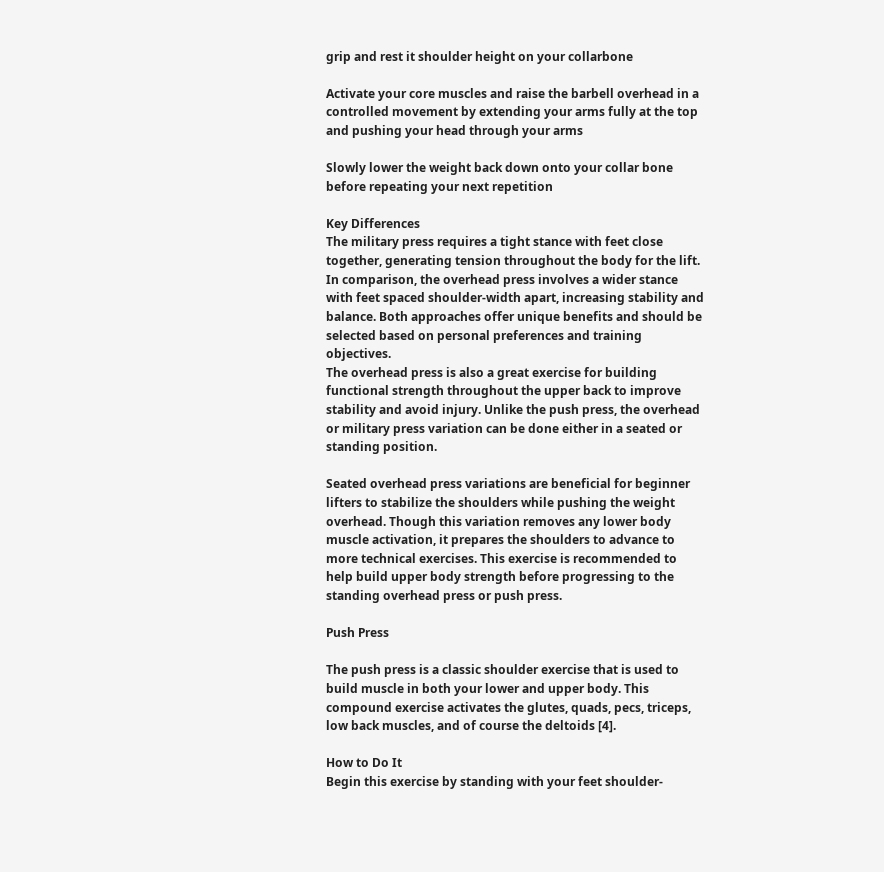grip and rest it shoulder height on your collarbone

Activate your core muscles and raise the barbell overhead in a controlled movement by extending your arms fully at the top and pushing your head through your arms

Slowly lower the weight back down onto your collar bone before repeating your next repetition

Key Differences
The military press requires a tight stance with feet close together, generating tension throughout the body for the lift. In comparison, the overhead press involves a wider stance with feet spaced shoulder-width apart, increasing stability and balance. Both approaches offer unique benefits and should be selected based on personal preferences and training objectives.
The overhead press is also a great exercise for building functional strength throughout the upper back to improve stability and avoid injury. Unlike the push press, the overhead or military press variation can be done either in a seated or standing position.

Seated overhead press variations are beneficial for beginner lifters to stabilize the shoulders while pushing the weight overhead. Though this variation removes any lower body muscle activation, it prepares the shoulders to advance to more technical exercises. This exercise is recommended to help build upper body strength before progressing to the standing overhead press or push press.

Push Press

The push press is a classic shoulder exercise that is used to build muscle in both your lower and upper body. This compound exercise activates the glutes, quads, pecs, triceps, low back muscles, and of course the deltoids [4].

How to Do It
Begin this exercise by standing with your feet shoulder-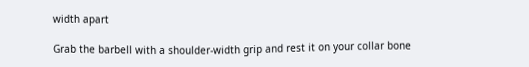width apart

Grab the barbell with a shoulder-width grip and rest it on your collar bone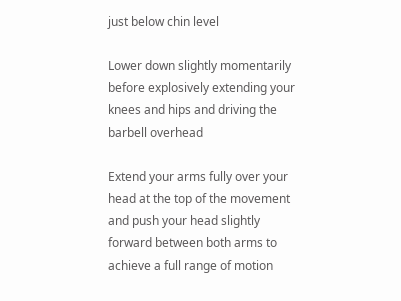just below chin level

Lower down slightly momentarily before explosively extending your knees and hips and driving the barbell overhead

Extend your arms fully over your head at the top of the movement and push your head slightly forward between both arms to achieve a full range of motion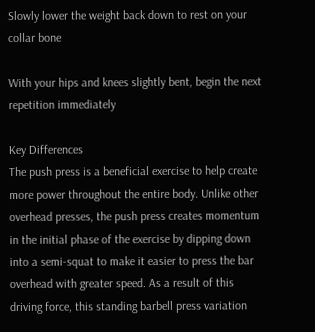Slowly lower the weight back down to rest on your collar bone

With your hips and knees slightly bent, begin the next repetition immediately

Key Differences
The push press is a beneficial exercise to help create more power throughout the entire body. Unlike other overhead presses, the push press creates momentum in the initial phase of the exercise by dipping down into a semi-squat to make it easier to press the bar overhead with greater speed. As a result of this driving force, this standing barbell press variation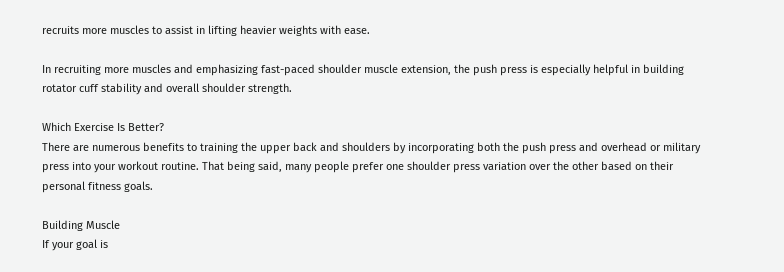recruits more muscles to assist in lifting heavier weights with ease.

In recruiting more muscles and emphasizing fast-paced shoulder muscle extension, the push press is especially helpful in building rotator cuff stability and overall shoulder strength.

Which Exercise Is Better?
There are numerous benefits to training the upper back and shoulders by incorporating both the push press and overhead or military press into your workout routine. That being said, many people prefer one shoulder press variation over the other based on their personal fitness goals.

Building Muscle
If your goal is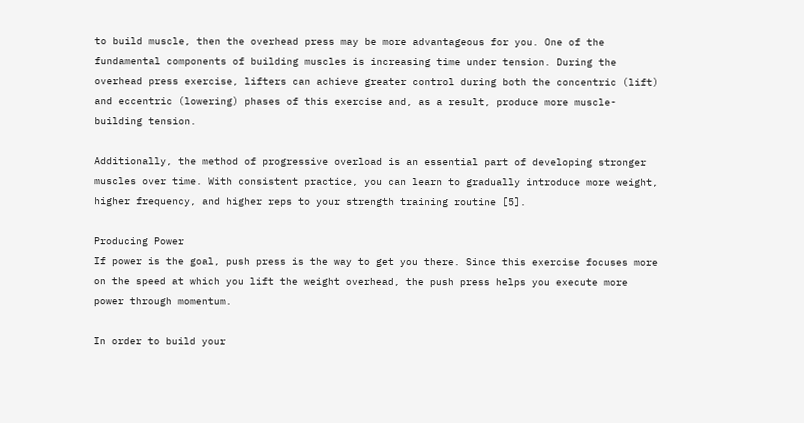to build muscle, then the overhead press may be more advantageous for you. One of the fundamental components of building muscles is increasing time under tension. During the overhead press exercise, lifters can achieve greater control during both the concentric (lift) and eccentric (lowering) phases of this exercise and, as a result, produce more muscle-building tension.

Additionally, the method of progressive overload is an essential part of developing stronger muscles over time. With consistent practice, you can learn to gradually introduce more weight, higher frequency, and higher reps to your strength training routine [5].

Producing Power
If power is the goal, push press is the way to get you there. Since this exercise focuses more on the speed at which you lift the weight overhead, the push press helps you execute more power through momentum.

In order to build your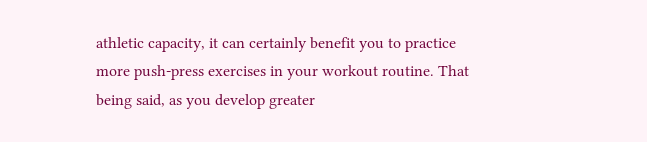athletic capacity, it can certainly benefit you to practice more push-press exercises in your workout routine. That being said, as you develop greater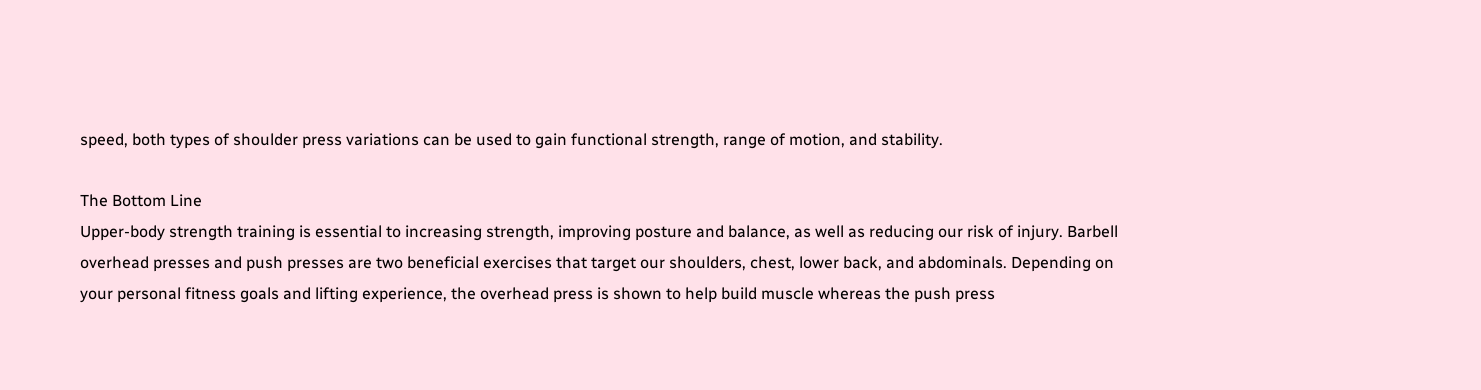speed, both types of shoulder press variations can be used to gain functional strength, range of motion, and stability.

The Bottom Line
Upper-body strength training is essential to increasing strength, improving posture and balance, as well as reducing our risk of injury. Barbell overhead presses and push presses are two beneficial exercises that target our shoulders, chest, lower back, and abdominals. Depending on your personal fitness goals and lifting experience, the overhead press is shown to help build muscle whereas the push press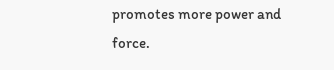promotes more power and force.